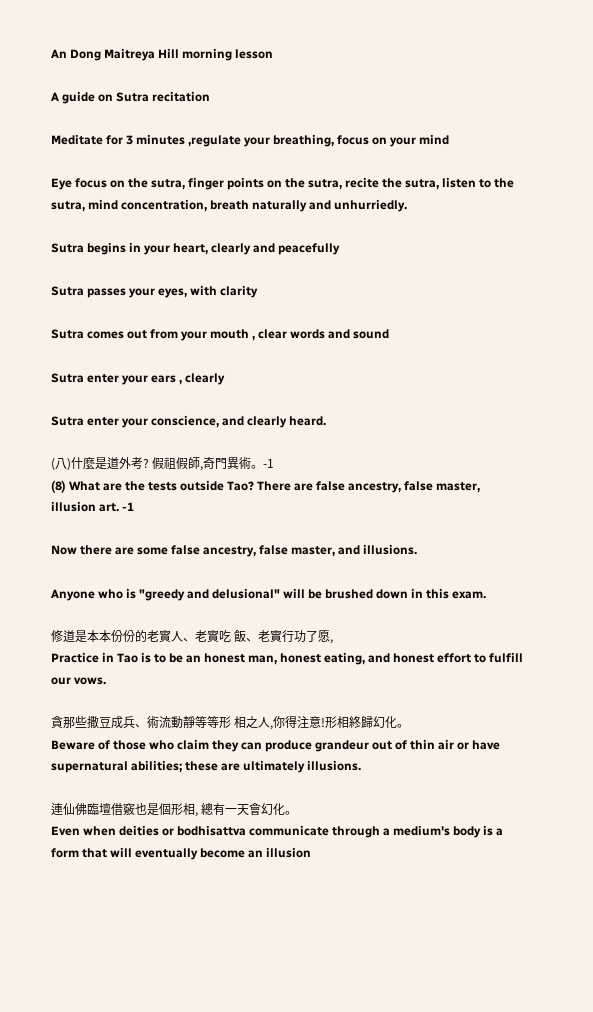An Dong Maitreya Hill morning lesson

A guide on Sutra recitation

Meditate for 3 minutes ,regulate your breathing, focus on your mind

Eye focus on the sutra, finger points on the sutra, recite the sutra, listen to the sutra, mind concentration, breath naturally and unhurriedly.

Sutra begins in your heart, clearly and peacefully

Sutra passes your eyes, with clarity

Sutra comes out from your mouth , clear words and sound

Sutra enter your ears , clearly

Sutra enter your conscience, and clearly heard.

(八)什麼是道外考? 假祖假師,奇門異術。-1
(8) What are the tests outside Tao? There are false ancestry, false master, illusion art. -1

Now there are some false ancestry, false master, and illusions.

Anyone who is "greedy and delusional" will be brushed down in this exam.

修道是本本份份的老實人、老實吃 飯、老實行功了愿,
Practice in Tao is to be an honest man, honest eating, and honest effort to fulfill our vows.

貪那些撒豆成兵、術流動靜等等形 相之人,你得注意!形相終歸幻化。
Beware of those who claim they can produce grandeur out of thin air or have supernatural abilities; these are ultimately illusions.

連仙佛臨壇借竅也是個形相, 總有一天會幻化。
Even when deities or bodhisattva communicate through a medium's body is a form that will eventually become an illusion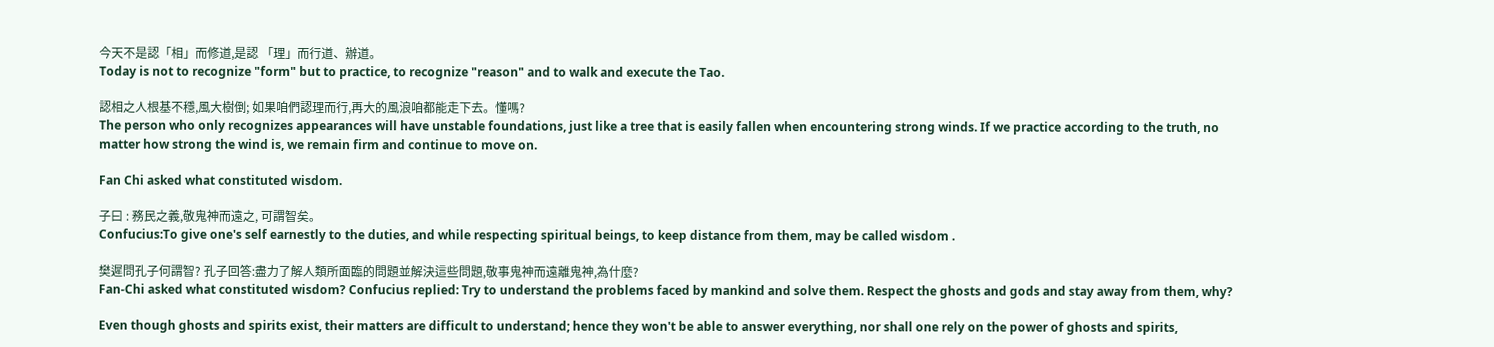今天不是認「相」而修道,是認 「理」而行道、辦道。
Today is not to recognize "form" but to practice, to recognize "reason" and to walk and execute the Tao.

認相之人根基不穩,風大樹倒; 如果咱們認理而行,再大的風浪咱都能走下去。懂嗎?
The person who only recognizes appearances will have unstable foundations, just like a tree that is easily fallen when encountering strong winds. If we practice according to the truth, no matter how strong the wind is, we remain firm and continue to move on.

Fan Chi asked what constituted wisdom.

子曰 : 務民之義,敬鬼神而遠之, 可謂智矣。
Confucius:To give one's self earnestly to the duties, and while respecting spiritual beings, to keep distance from them, may be called wisdom .

樊遲問孔子何謂智? 孔子回答:盡力了解人類所面臨的問題並解決這些問題,敬事鬼神而遠離鬼神,為什麼?
Fan-Chi asked what constituted wisdom? Confucius replied: Try to understand the problems faced by mankind and solve them. Respect the ghosts and gods and stay away from them, why?

Even though ghosts and spirits exist, their matters are difficult to understand; hence they won't be able to answer everything, nor shall one rely on the power of ghosts and spirits,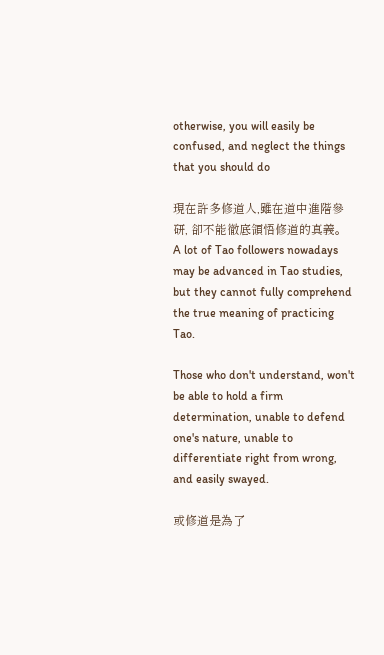otherwise, you will easily be confused, and neglect the things that you should do

現在許多修道人,雖在道中進階參研, 卻不能徹底領悟修道的真義。
A lot of Tao followers nowadays may be advanced in Tao studies, but they cannot fully comprehend the true meaning of practicing Tao.

Those who don't understand, won't be able to hold a firm determination, unable to defend one's nature, unable to differentiate right from wrong, and easily swayed.

或修道是為了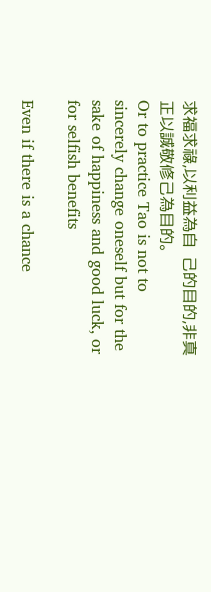求福求祿,以利益為自  己的目的,非真正以誠敬修己為目的。
Or to practice Tao is not to sincerely change oneself but for the sake of happiness and good luck, or for selfish benefits

Even if there is a chance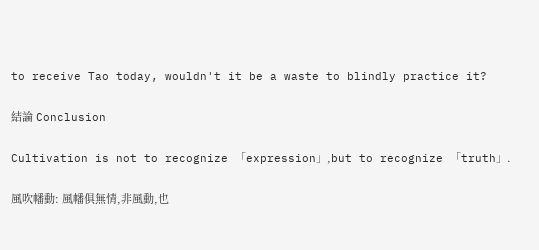to receive Tao today, wouldn't it be a waste to blindly practice it?

結論 Conclusion

Cultivation is not to recognize 「expression」,but to recognize 「truth」.

風吹幡動: 風幡俱無情,非風動,也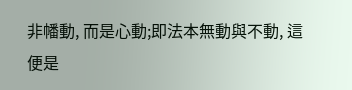非幡動, 而是心動;即法本無動與不動, 這便是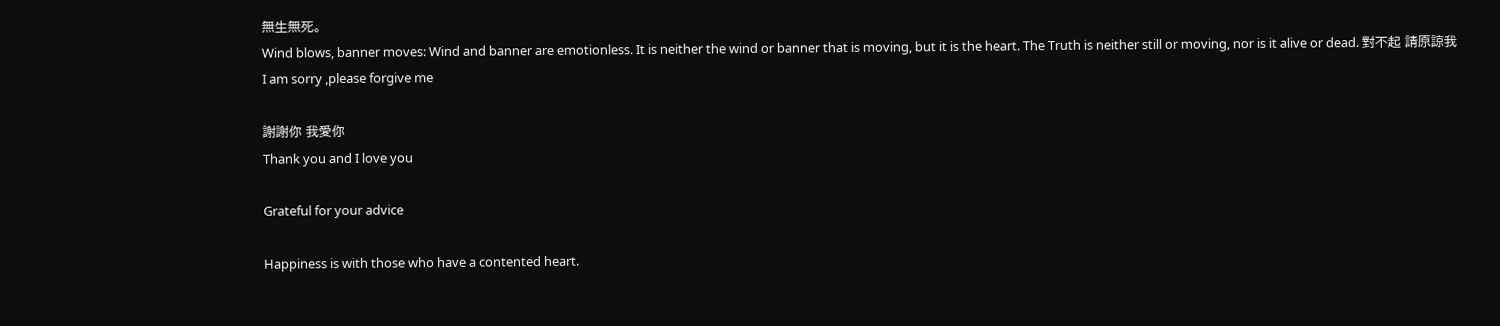無生無死。
Wind blows, banner moves: Wind and banner are emotionless. It is neither the wind or banner that is moving, but it is the heart. The Truth is neither still or moving, nor is it alive or dead. 對不起 請原諒我
I am sorry ,please forgive me

謝謝你 我愛你
Thank you and I love you

Grateful for your advice

Happiness is with those who have a contented heart.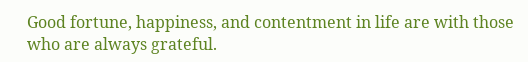Good fortune, happiness, and contentment in life are with those who are always grateful.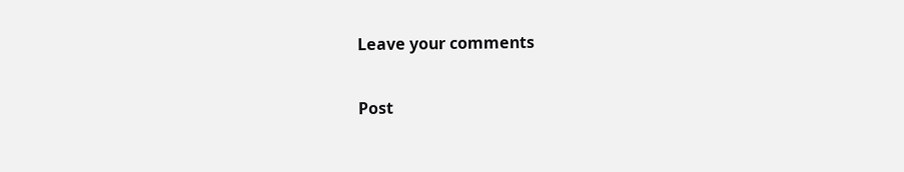Leave your comments

Post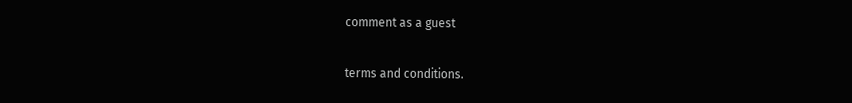comment as a guest

terms and conditions.